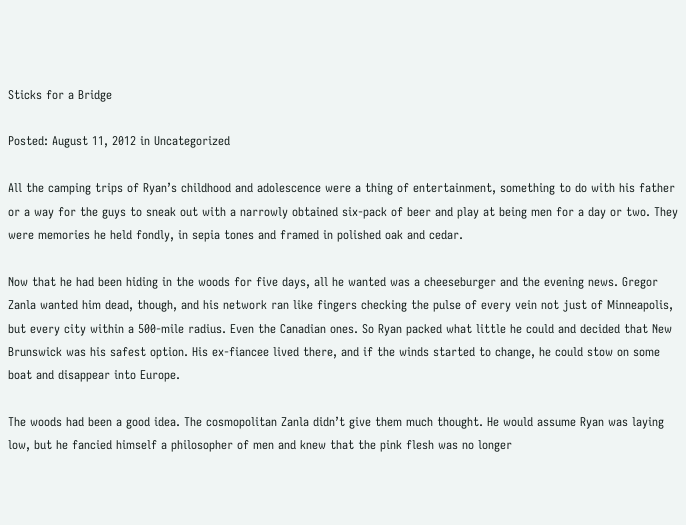Sticks for a Bridge

Posted: August 11, 2012 in Uncategorized

All the camping trips of Ryan’s childhood and adolescence were a thing of entertainment, something to do with his father or a way for the guys to sneak out with a narrowly obtained six-pack of beer and play at being men for a day or two. They were memories he held fondly, in sepia tones and framed in polished oak and cedar.

Now that he had been hiding in the woods for five days, all he wanted was a cheeseburger and the evening news. Gregor Zanla wanted him dead, though, and his network ran like fingers checking the pulse of every vein not just of Minneapolis, but every city within a 500-mile radius. Even the Canadian ones. So Ryan packed what little he could and decided that New Brunswick was his safest option. His ex-fiancee lived there, and if the winds started to change, he could stow on some boat and disappear into Europe.

The woods had been a good idea. The cosmopolitan Zanla didn’t give them much thought. He would assume Ryan was laying low, but he fancied himself a philosopher of men and knew that the pink flesh was no longer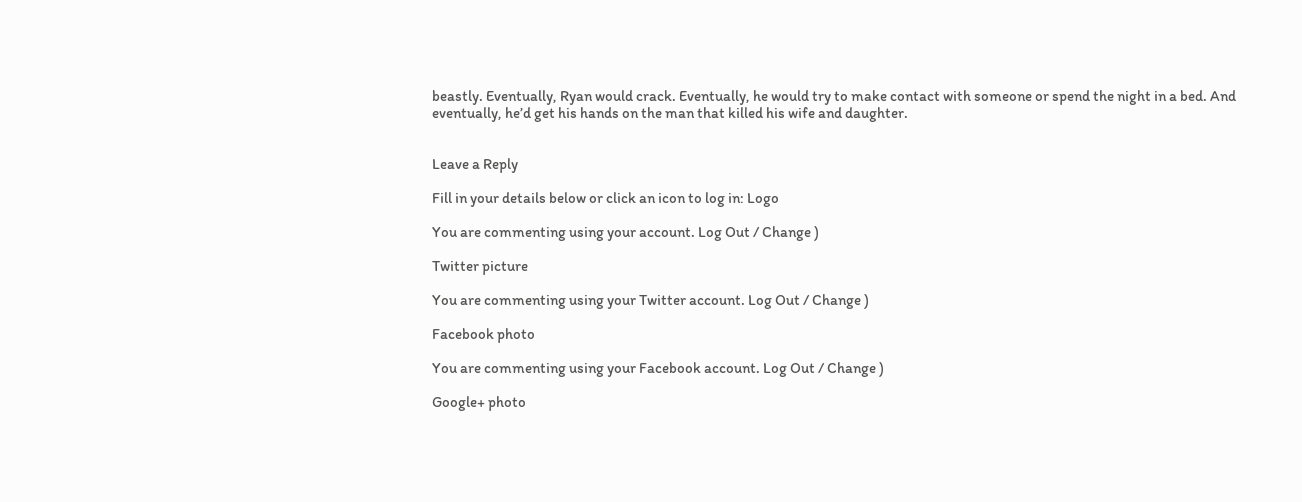beastly. Eventually, Ryan would crack. Eventually, he would try to make contact with someone or spend the night in a bed. And eventually, he’d get his hands on the man that killed his wife and daughter.


Leave a Reply

Fill in your details below or click an icon to log in: Logo

You are commenting using your account. Log Out / Change )

Twitter picture

You are commenting using your Twitter account. Log Out / Change )

Facebook photo

You are commenting using your Facebook account. Log Out / Change )

Google+ photo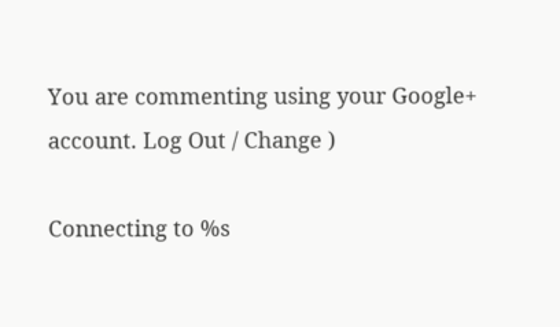You are commenting using your Google+ account. Log Out / Change )

Connecting to %s